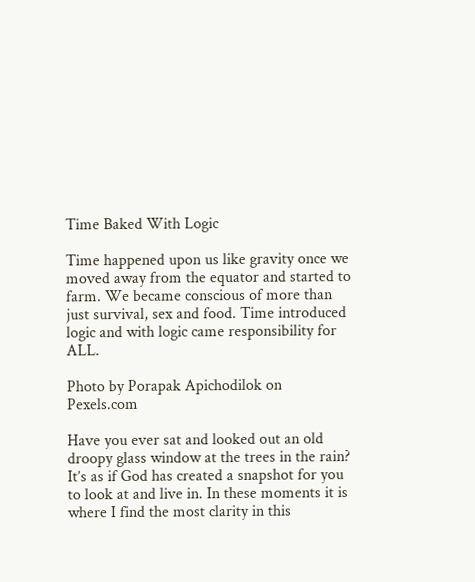Time Baked With Logic

Time happened upon us like gravity once we moved away from the equator and started to farm. We became conscious of more than just survival, sex and food. Time introduced logic and with logic came responsibility for ALL.

Photo by Porapak Apichodilok on Pexels.com

Have you ever sat and looked out an old droopy glass window at the trees in the rain? It’s as if God has created a snapshot for you to look at and live in. In these moments it is where I find the most clarity in this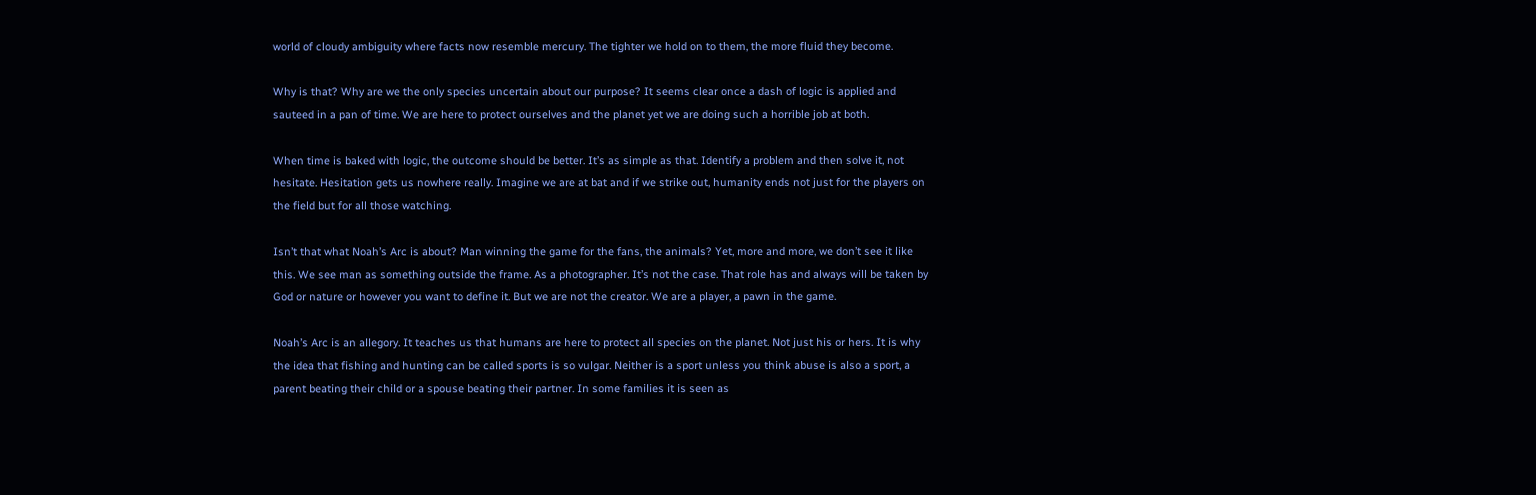world of cloudy ambiguity where facts now resemble mercury. The tighter we hold on to them, the more fluid they become.

Why is that? Why are we the only species uncertain about our purpose? It seems clear once a dash of logic is applied and sauteed in a pan of time. We are here to protect ourselves and the planet yet we are doing such a horrible job at both.

When time is baked with logic, the outcome should be better. It’s as simple as that. Identify a problem and then solve it, not hesitate. Hesitation gets us nowhere really. Imagine we are at bat and if we strike out, humanity ends not just for the players on the field but for all those watching.

Isn’t that what Noah’s Arc is about? Man winning the game for the fans, the animals? Yet, more and more, we don’t see it like this. We see man as something outside the frame. As a photographer. It’s not the case. That role has and always will be taken by God or nature or however you want to define it. But we are not the creator. We are a player, a pawn in the game.

Noah’s Arc is an allegory. It teaches us that humans are here to protect all species on the planet. Not just his or hers. It is why the idea that fishing and hunting can be called sports is so vulgar. Neither is a sport unless you think abuse is also a sport, a parent beating their child or a spouse beating their partner. In some families it is seen as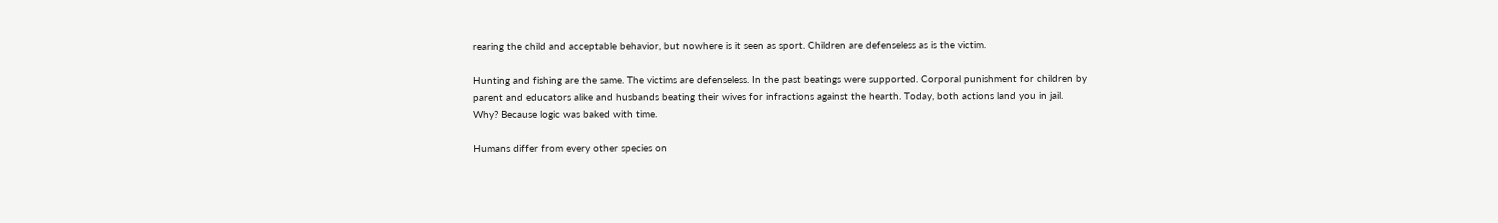rearing the child and acceptable behavior, but nowhere is it seen as sport. Children are defenseless as is the victim.

Hunting and fishing are the same. The victims are defenseless. In the past beatings were supported. Corporal punishment for children by parent and educators alike and husbands beating their wives for infractions against the hearth. Today, both actions land you in jail. Why? Because logic was baked with time.

Humans differ from every other species on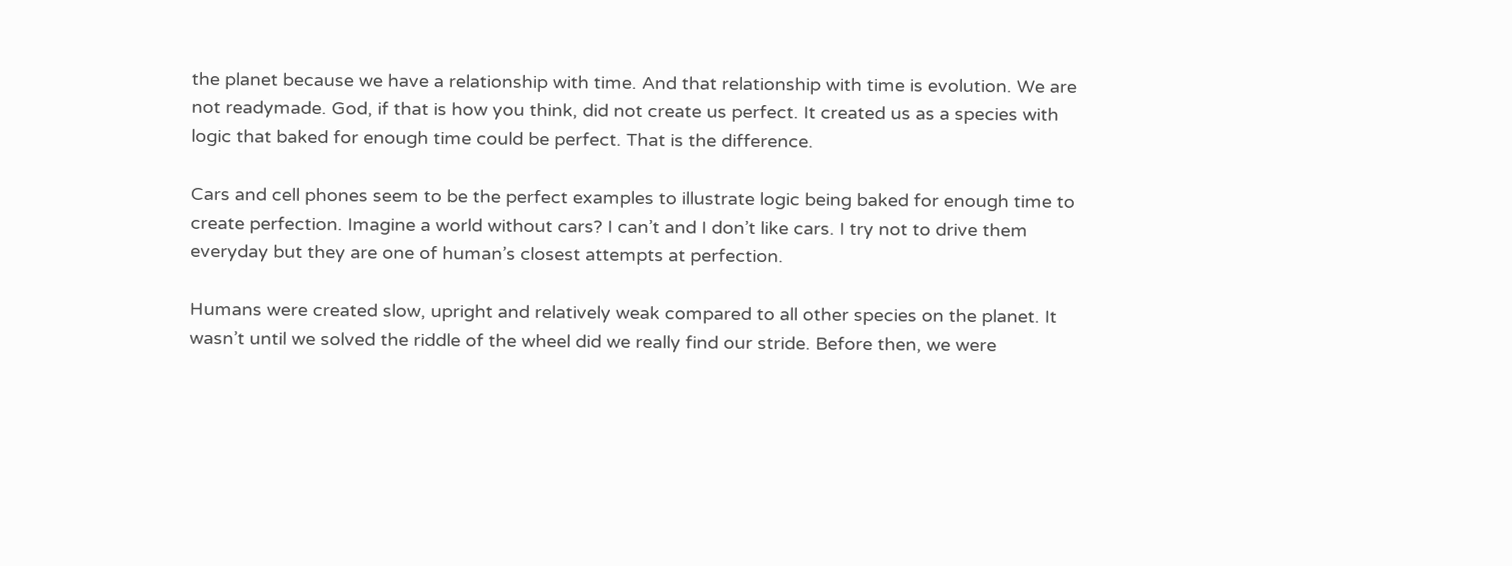the planet because we have a relationship with time. And that relationship with time is evolution. We are not readymade. God, if that is how you think, did not create us perfect. It created us as a species with logic that baked for enough time could be perfect. That is the difference.

Cars and cell phones seem to be the perfect examples to illustrate logic being baked for enough time to create perfection. Imagine a world without cars? I can’t and I don’t like cars. I try not to drive them everyday but they are one of human’s closest attempts at perfection.

Humans were created slow, upright and relatively weak compared to all other species on the planet. It wasn’t until we solved the riddle of the wheel did we really find our stride. Before then, we were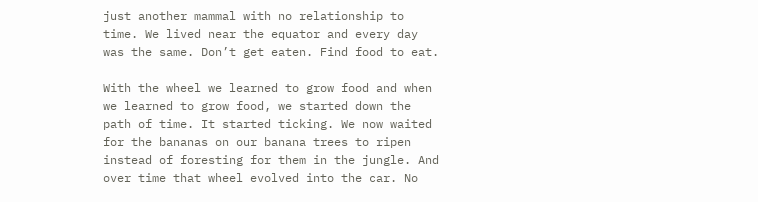just another mammal with no relationship to time. We lived near the equator and every day was the same. Don’t get eaten. Find food to eat.

With the wheel we learned to grow food and when we learned to grow food, we started down the path of time. It started ticking. We now waited for the bananas on our banana trees to ripen instead of foresting for them in the jungle. And over time that wheel evolved into the car. No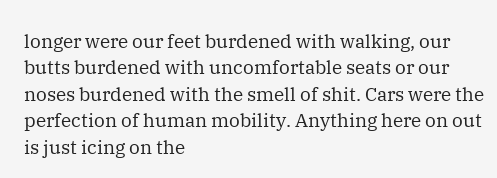longer were our feet burdened with walking, our butts burdened with uncomfortable seats or our noses burdened with the smell of shit. Cars were the perfection of human mobility. Anything here on out is just icing on the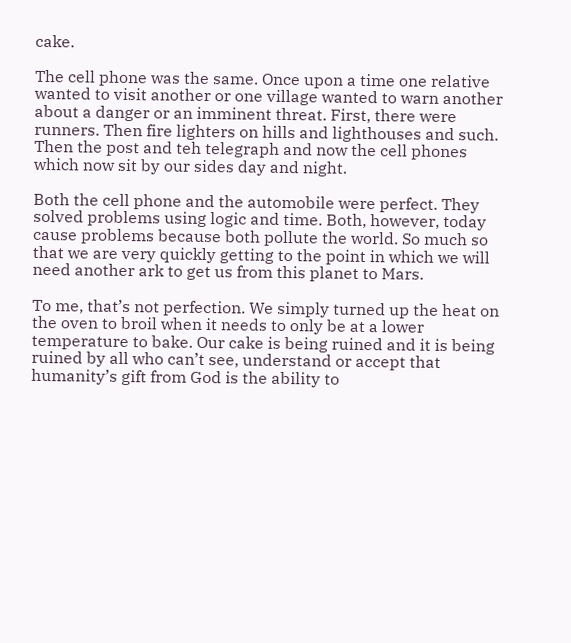cake.

The cell phone was the same. Once upon a time one relative wanted to visit another or one village wanted to warn another about a danger or an imminent threat. First, there were runners. Then fire lighters on hills and lighthouses and such. Then the post and teh telegraph and now the cell phones which now sit by our sides day and night.

Both the cell phone and the automobile were perfect. They solved problems using logic and time. Both, however, today cause problems because both pollute the world. So much so that we are very quickly getting to the point in which we will need another ark to get us from this planet to Mars.

To me, that’s not perfection. We simply turned up the heat on the oven to broil when it needs to only be at a lower temperature to bake. Our cake is being ruined and it is being ruined by all who can’t see, understand or accept that humanity’s gift from God is the ability to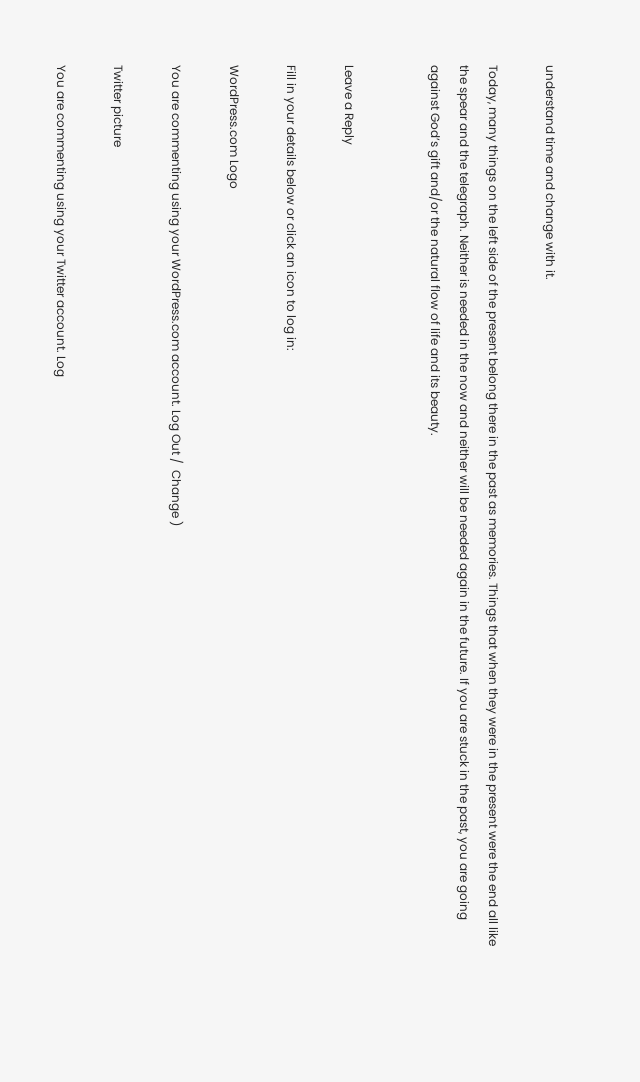understand time and change with it.

Today, many things on the left side of the present belong there in the past as memories. Things that when they were in the present were the end all like the spear and the telegraph. Neither is needed in the now and neither will be needed again in the future. If you are stuck in the past, you are going against God’s gift and/or the natural flow of life and its beauty.


Leave a Reply

Fill in your details below or click an icon to log in:

WordPress.com Logo

You are commenting using your WordPress.com account. Log Out /  Change )

Twitter picture

You are commenting using your Twitter account. Log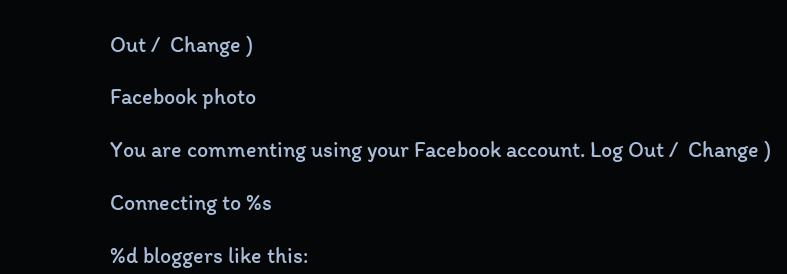Out /  Change )

Facebook photo

You are commenting using your Facebook account. Log Out /  Change )

Connecting to %s

%d bloggers like this: